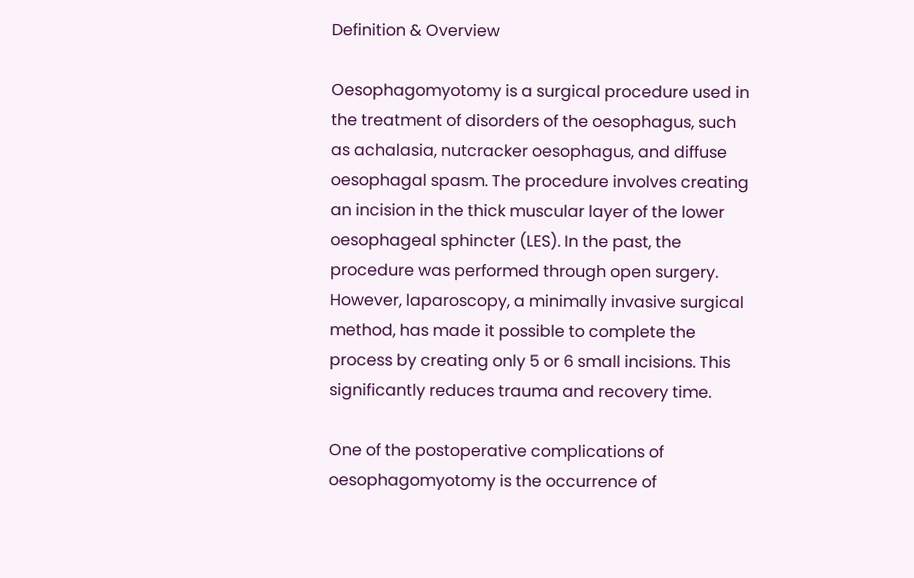Definition & Overview

Oesophagomyotomy is a surgical procedure used in the treatment of disorders of the oesophagus, such as achalasia, nutcracker oesophagus, and diffuse oesophagal spasm. The procedure involves creating an incision in the thick muscular layer of the lower oesophageal sphincter (LES). In the past, the procedure was performed through open surgery. However, laparoscopy, a minimally invasive surgical method, has made it possible to complete the process by creating only 5 or 6 small incisions. This significantly reduces trauma and recovery time.

One of the postoperative complications of oesophagomyotomy is the occurrence of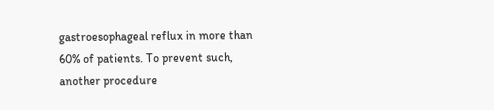gastroesophageal reflux in more than 60% of patients. To prevent such, another procedure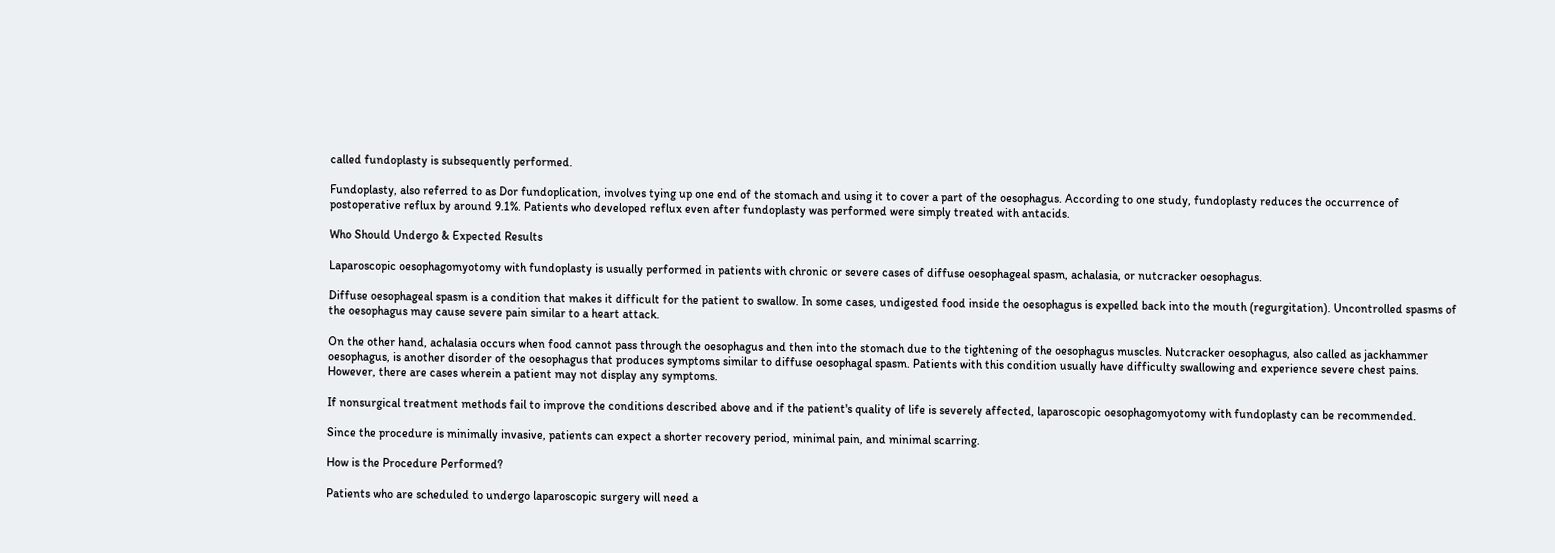called fundoplasty is subsequently performed.

Fundoplasty, also referred to as Dor fundoplication, involves tying up one end of the stomach and using it to cover a part of the oesophagus. According to one study, fundoplasty reduces the occurrence of postoperative reflux by around 9.1%. Patients who developed reflux even after fundoplasty was performed were simply treated with antacids.

Who Should Undergo & Expected Results

Laparoscopic oesophagomyotomy with fundoplasty is usually performed in patients with chronic or severe cases of diffuse oesophageal spasm, achalasia, or nutcracker oesophagus.

Diffuse oesophageal spasm is a condition that makes it difficult for the patient to swallow. In some cases, undigested food inside the oesophagus is expelled back into the mouth (regurgitation). Uncontrolled spasms of the oesophagus may cause severe pain similar to a heart attack.

On the other hand, achalasia occurs when food cannot pass through the oesophagus and then into the stomach due to the tightening of the oesophagus muscles. Nutcracker oesophagus, also called as jackhammer oesophagus, is another disorder of the oesophagus that produces symptoms similar to diffuse oesophagal spasm. Patients with this condition usually have difficulty swallowing and experience severe chest pains. However, there are cases wherein a patient may not display any symptoms.

If nonsurgical treatment methods fail to improve the conditions described above and if the patient's quality of life is severely affected, laparoscopic oesophagomyotomy with fundoplasty can be recommended.

Since the procedure is minimally invasive, patients can expect a shorter recovery period, minimal pain, and minimal scarring.

How is the Procedure Performed?

Patients who are scheduled to undergo laparoscopic surgery will need a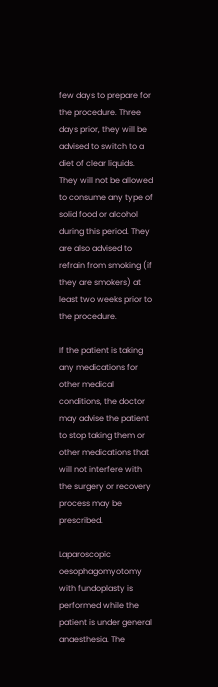few days to prepare for the procedure. Three days prior, they will be advised to switch to a diet of clear liquids. They will not be allowed to consume any type of solid food or alcohol during this period. They are also advised to refrain from smoking (if they are smokers) at least two weeks prior to the procedure.

If the patient is taking any medications for other medical conditions, the doctor may advise the patient to stop taking them or other medications that will not interfere with the surgery or recovery process may be prescribed.

Laparoscopic oesophagomyotomy with fundoplasty is performed while the patient is under general anaesthesia. The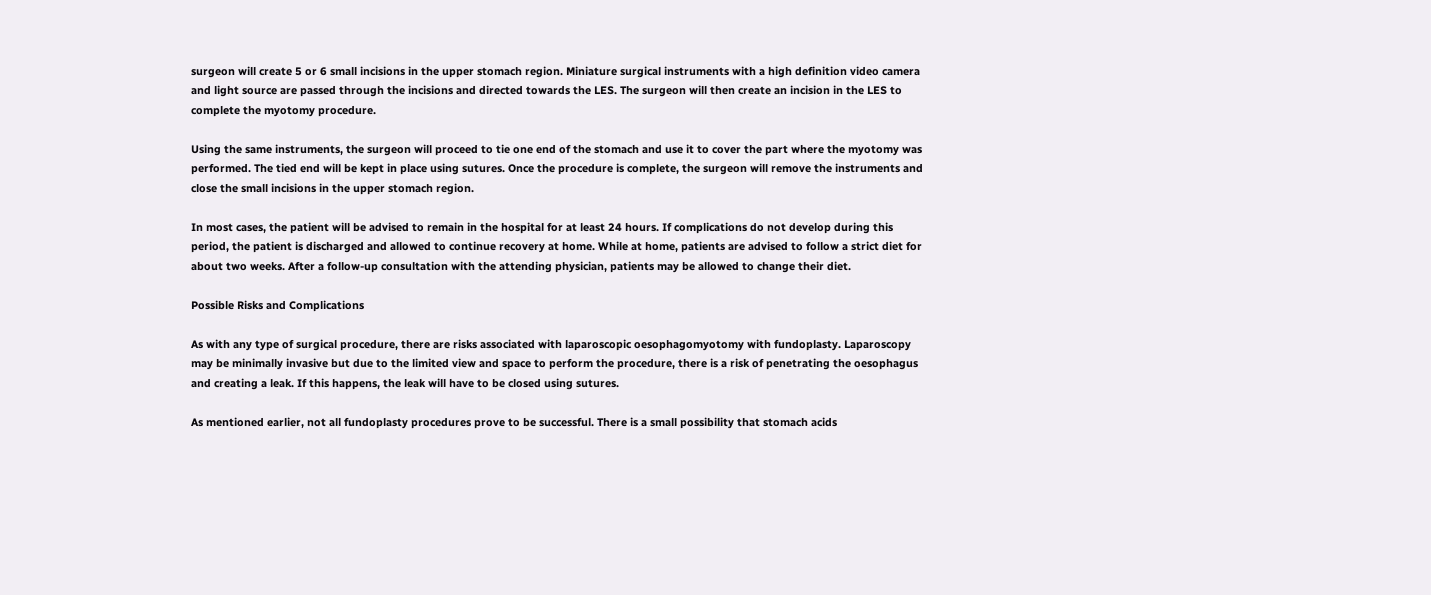surgeon will create 5 or 6 small incisions in the upper stomach region. Miniature surgical instruments with a high definition video camera and light source are passed through the incisions and directed towards the LES. The surgeon will then create an incision in the LES to complete the myotomy procedure.

Using the same instruments, the surgeon will proceed to tie one end of the stomach and use it to cover the part where the myotomy was performed. The tied end will be kept in place using sutures. Once the procedure is complete, the surgeon will remove the instruments and close the small incisions in the upper stomach region.

In most cases, the patient will be advised to remain in the hospital for at least 24 hours. If complications do not develop during this period, the patient is discharged and allowed to continue recovery at home. While at home, patients are advised to follow a strict diet for about two weeks. After a follow-up consultation with the attending physician, patients may be allowed to change their diet.

Possible Risks and Complications

As with any type of surgical procedure, there are risks associated with laparoscopic oesophagomyotomy with fundoplasty. Laparoscopy may be minimally invasive but due to the limited view and space to perform the procedure, there is a risk of penetrating the oesophagus and creating a leak. If this happens, the leak will have to be closed using sutures.

As mentioned earlier, not all fundoplasty procedures prove to be successful. There is a small possibility that stomach acids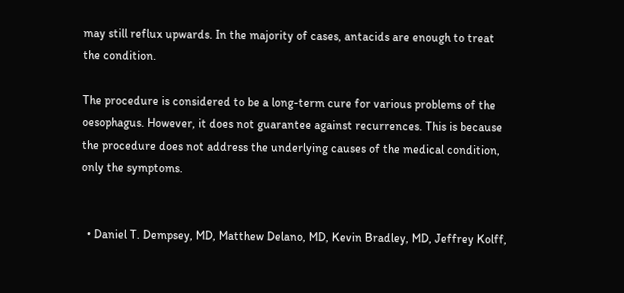may still reflux upwards. In the majority of cases, antacids are enough to treat the condition.

The procedure is considered to be a long-term cure for various problems of the oesophagus. However, it does not guarantee against recurrences. This is because the procedure does not address the underlying causes of the medical condition, only the symptoms.


  • Daniel T. Dempsey, MD, Matthew Delano, MD, Kevin Bradley, MD, Jeffrey Kolff,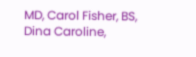MD, Carol Fisher, BS, Dina Caroline,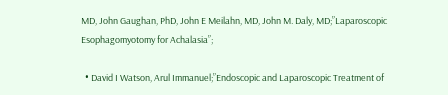MD, John Gaughan, PhD, John E Meilahn, MD, John M. Daly, MD;”Laparoscopic Esophagomyotomy for Achalasia”;

  • David I Watson, Arul Immanuel;”Endoscopic and Laparoscopic Treatment of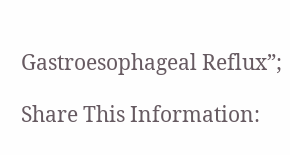Gastroesophageal Reflux”;

Share This Information: